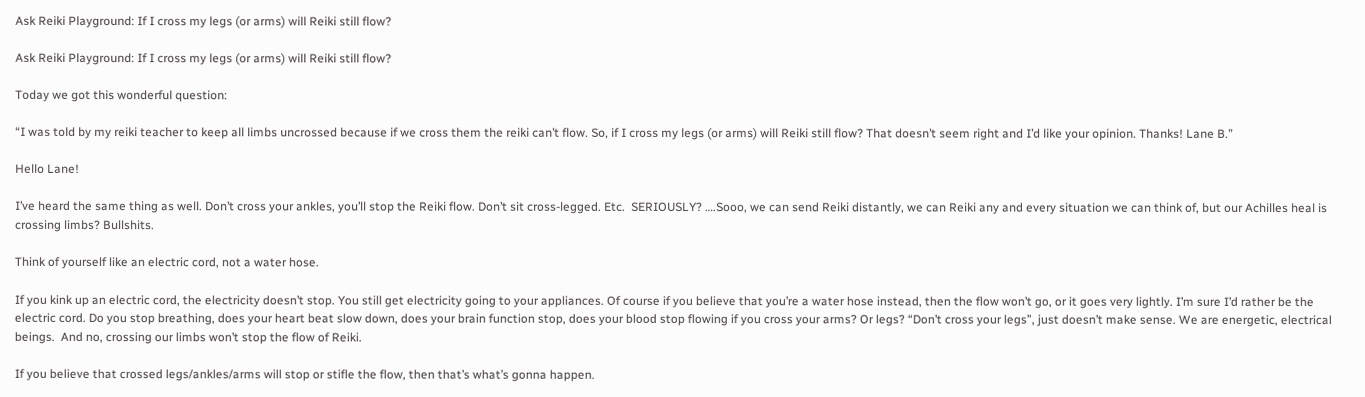Ask Reiki Playground: If I cross my legs (or arms) will Reiki still flow?

Ask Reiki Playground: If I cross my legs (or arms) will Reiki still flow?

Today we got this wonderful question:

“I was told by my reiki teacher to keep all limbs uncrossed because if we cross them the reiki can’t flow. So, if I cross my legs (or arms) will Reiki still flow? That doesn’t seem right and I’d like your opinion. Thanks! Lane B.”

Hello Lane!

I’ve heard the same thing as well. Don’t cross your ankles, you’ll stop the Reiki flow. Don’t sit cross-legged. Etc.  SERIOUSLY? ….Sooo, we can send Reiki distantly, we can Reiki any and every situation we can think of, but our Achilles heal is crossing limbs? Bullshits.

Think of yourself like an electric cord, not a water hose.

If you kink up an electric cord, the electricity doesn’t stop. You still get electricity going to your appliances. Of course if you believe that you’re a water hose instead, then the flow won’t go, or it goes very lightly. I’m sure I’d rather be the electric cord. Do you stop breathing, does your heart beat slow down, does your brain function stop, does your blood stop flowing if you cross your arms? Or legs? “Don’t cross your legs”, just doesn’t make sense. We are energetic, electrical beings.  And no, crossing our limbs won’t stop the flow of Reiki.

If you believe that crossed legs/ankles/arms will stop or stifle the flow, then that’s what’s gonna happen.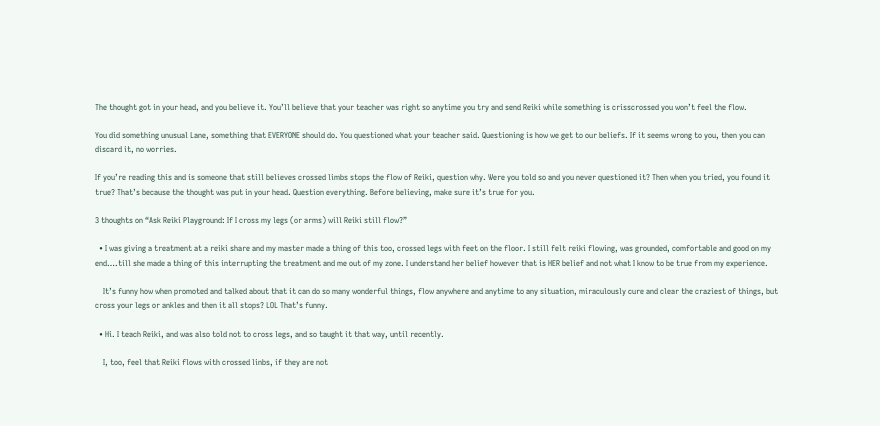The thought got in your head, and you believe it. You’ll believe that your teacher was right so anytime you try and send Reiki while something is crisscrossed you won’t feel the flow.

You did something unusual Lane, something that EVERYONE should do. You questioned what your teacher said. Questioning is how we get to our beliefs. If it seems wrong to you, then you can discard it, no worries.

If you’re reading this and is someone that still believes crossed limbs stops the flow of Reiki, question why. Were you told so and you never questioned it? Then when you tried, you found it true? That’s because the thought was put in your head. Question everything. Before believing, make sure it’s true for you.

3 thoughts on “Ask Reiki Playground: If I cross my legs (or arms) will Reiki still flow?”

  • I was giving a treatment at a reiki share and my master made a thing of this too, crossed legs with feet on the floor. I still felt reiki flowing, was grounded, comfortable and good on my end….till she made a thing of this interrupting the treatment and me out of my zone. I understand her belief however that is HER belief and not what I know to be true from my experience.

    It’s funny how when promoted and talked about that it can do so many wonderful things, flow anywhere and anytime to any situation, miraculously cure and clear the craziest of things, but cross your legs or ankles and then it all stops? LOL That’s funny.

  • Hi. I teach Reiki, and was also told not to cross legs, and so taught it that way, until recently.

    I, too, feel that Reiki flows with crossed linbs, if they are not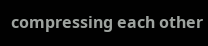compressing each other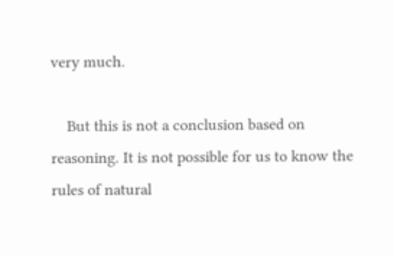very much.

    But this is not a conclusion based on reasoning. It is not possible for us to know the rules of natural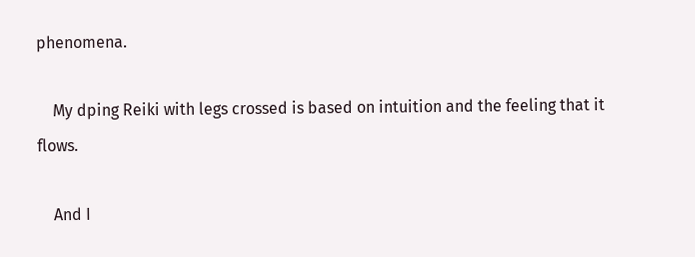phenomena.

    My dping Reiki with legs crossed is based on intuition and the feeling that it flows.

    And I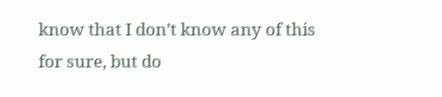know that I don’t know any of this for sure, but do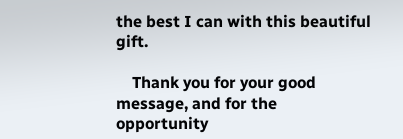the best I can with this beautiful gift.

    Thank you for your good message, and for the opportunity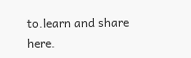to.learn and share here.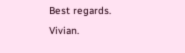Best regards. Vivian.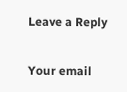Leave a Reply

Your email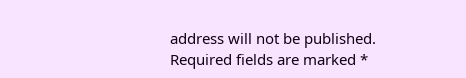address will not be published. Required fields are marked *